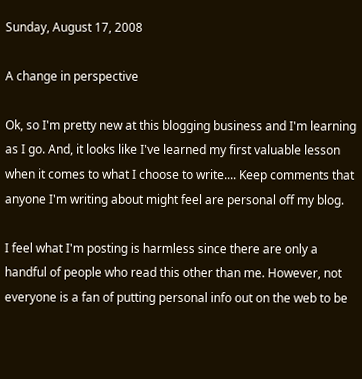Sunday, August 17, 2008

A change in perspective

Ok, so I'm pretty new at this blogging business and I'm learning as I go. And, it looks like I've learned my first valuable lesson when it comes to what I choose to write.... Keep comments that anyone I'm writing about might feel are personal off my blog.

I feel what I'm posting is harmless since there are only a handful of people who read this other than me. However, not everyone is a fan of putting personal info out on the web to be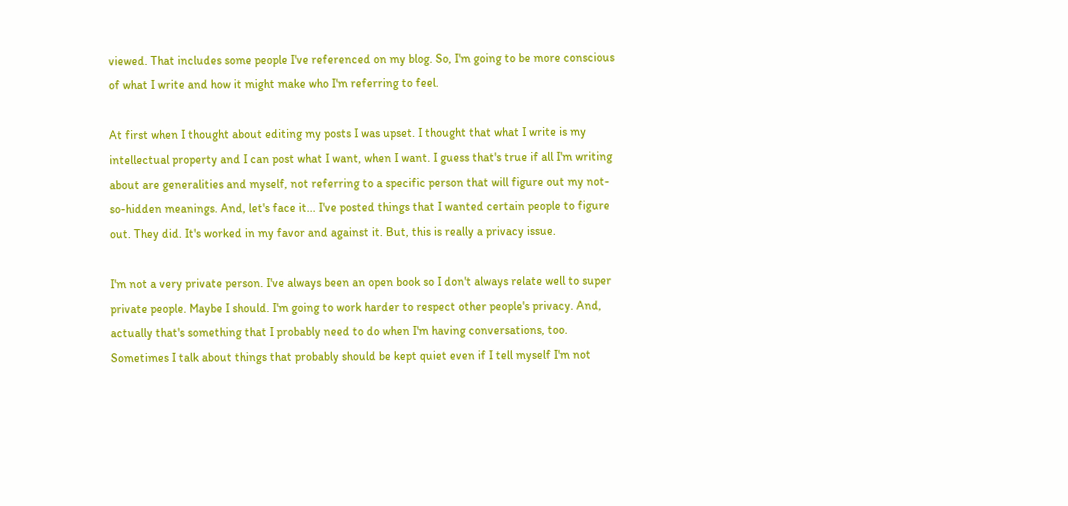viewed. That includes some people I've referenced on my blog. So, I'm going to be more conscious of what I write and how it might make who I'm referring to feel.

At first when I thought about editing my posts I was upset. I thought that what I write is my intellectual property and I can post what I want, when I want. I guess that's true if all I'm writing about are generalities and myself, not referring to a specific person that will figure out my not-so-hidden meanings. And, let's face it... I've posted things that I wanted certain people to figure out. They did. It's worked in my favor and against it. But, this is really a privacy issue.

I'm not a very private person. I've always been an open book so I don't always relate well to super private people. Maybe I should. I'm going to work harder to respect other people's privacy. And, actually that's something that I probably need to do when I'm having conversations, too. Sometimes I talk about things that probably should be kept quiet even if I tell myself I'm not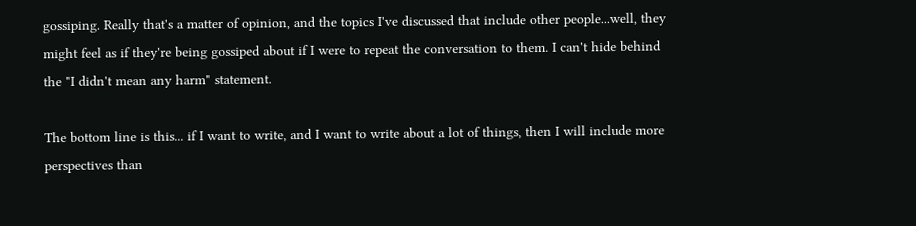gossiping. Really that's a matter of opinion, and the topics I've discussed that include other people...well, they might feel as if they're being gossiped about if I were to repeat the conversation to them. I can't hide behind the "I didn't mean any harm" statement.

The bottom line is this... if I want to write, and I want to write about a lot of things, then I will include more perspectives than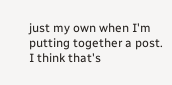just my own when I'm putting together a post. I think that's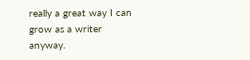really a great way I can grow as a writer anyway.